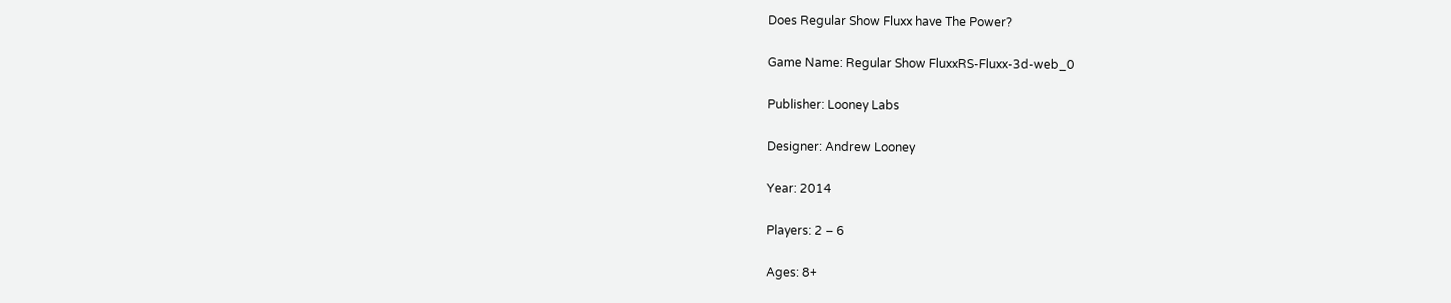Does Regular Show Fluxx have The Power?

Game Name: Regular Show FluxxRS-Fluxx-3d-web_0

Publisher: Looney Labs

Designer: Andrew Looney

Year: 2014

Players: 2 – 6

Ages: 8+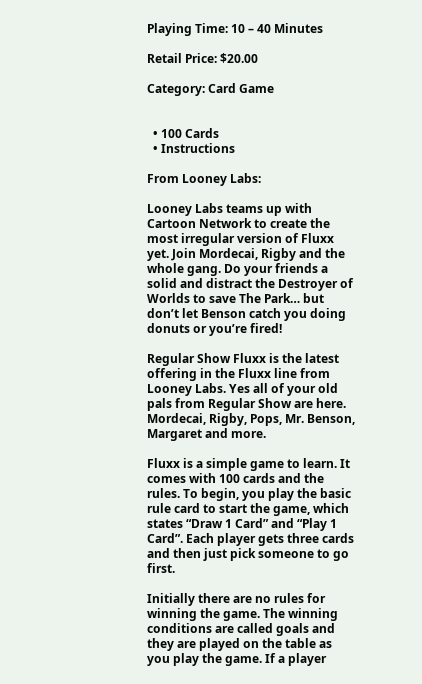Playing Time: 10 – 40 Minutes

Retail Price: $20.00

Category: Card Game


  • 100 Cards
  • Instructions

From Looney Labs:

Looney Labs teams up with Cartoon Network to create the most irregular version of Fluxx yet. Join Mordecai, Rigby and the whole gang. Do your friends a solid and distract the Destroyer of Worlds to save The Park… but don’t let Benson catch you doing donuts or you’re fired!

Regular Show Fluxx is the latest offering in the Fluxx line from Looney Labs. Yes all of your old pals from Regular Show are here. Mordecai, Rigby, Pops, Mr. Benson, Margaret and more.

Fluxx is a simple game to learn. It comes with 100 cards and the rules. To begin, you play the basic rule card to start the game, which states “Draw 1 Card” and “Play 1 Card”. Each player gets three cards and then just pick someone to go first.

Initially there are no rules for winning the game. The winning conditions are called goals and they are played on the table as you play the game. If a player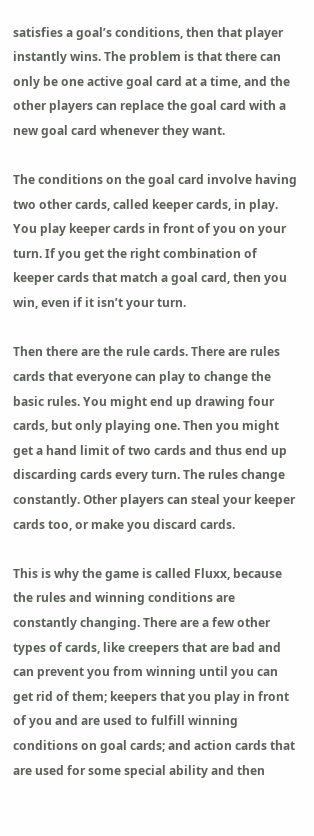satisfies a goal’s conditions, then that player instantly wins. The problem is that there can only be one active goal card at a time, and the other players can replace the goal card with a new goal card whenever they want.

The conditions on the goal card involve having two other cards, called keeper cards, in play. You play keeper cards in front of you on your turn. If you get the right combination of keeper cards that match a goal card, then you win, even if it isn’t your turn.

Then there are the rule cards. There are rules cards that everyone can play to change the basic rules. You might end up drawing four cards, but only playing one. Then you might get a hand limit of two cards and thus end up discarding cards every turn. The rules change constantly. Other players can steal your keeper cards too, or make you discard cards.

This is why the game is called Fluxx, because the rules and winning conditions are constantly changing. There are a few other types of cards, like creepers that are bad and can prevent you from winning until you can get rid of them; keepers that you play in front of you and are used to fulfill winning conditions on goal cards; and action cards that are used for some special ability and then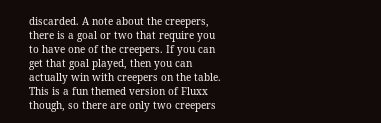discarded. A note about the creepers, there is a goal or two that require you to have one of the creepers. If you can get that goal played, then you can actually win with creepers on the table. This is a fun themed version of Fluxx though, so there are only two creepers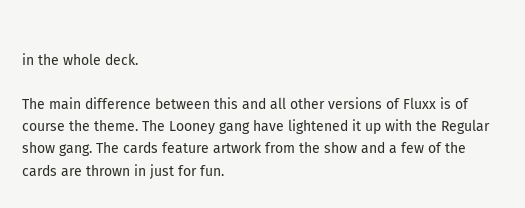in the whole deck.

The main difference between this and all other versions of Fluxx is of course the theme. The Looney gang have lightened it up with the Regular show gang. The cards feature artwork from the show and a few of the cards are thrown in just for fun.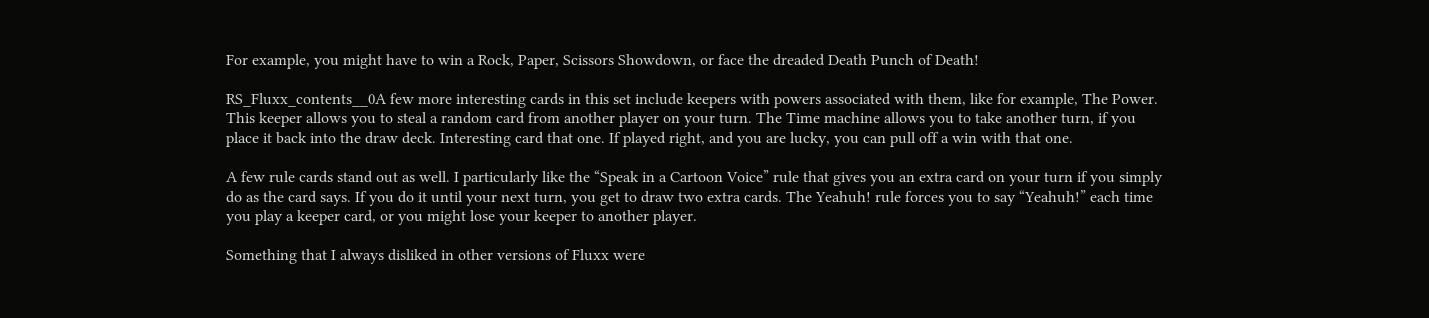For example, you might have to win a Rock, Paper, Scissors Showdown, or face the dreaded Death Punch of Death!

RS_Fluxx_contents__0A few more interesting cards in this set include keepers with powers associated with them, like for example, The Power. This keeper allows you to steal a random card from another player on your turn. The Time machine allows you to take another turn, if you place it back into the draw deck. Interesting card that one. If played right, and you are lucky, you can pull off a win with that one.

A few rule cards stand out as well. I particularly like the “Speak in a Cartoon Voice” rule that gives you an extra card on your turn if you simply do as the card says. If you do it until your next turn, you get to draw two extra cards. The Yeahuh! rule forces you to say “Yeahuh!” each time you play a keeper card, or you might lose your keeper to another player.

Something that I always disliked in other versions of Fluxx were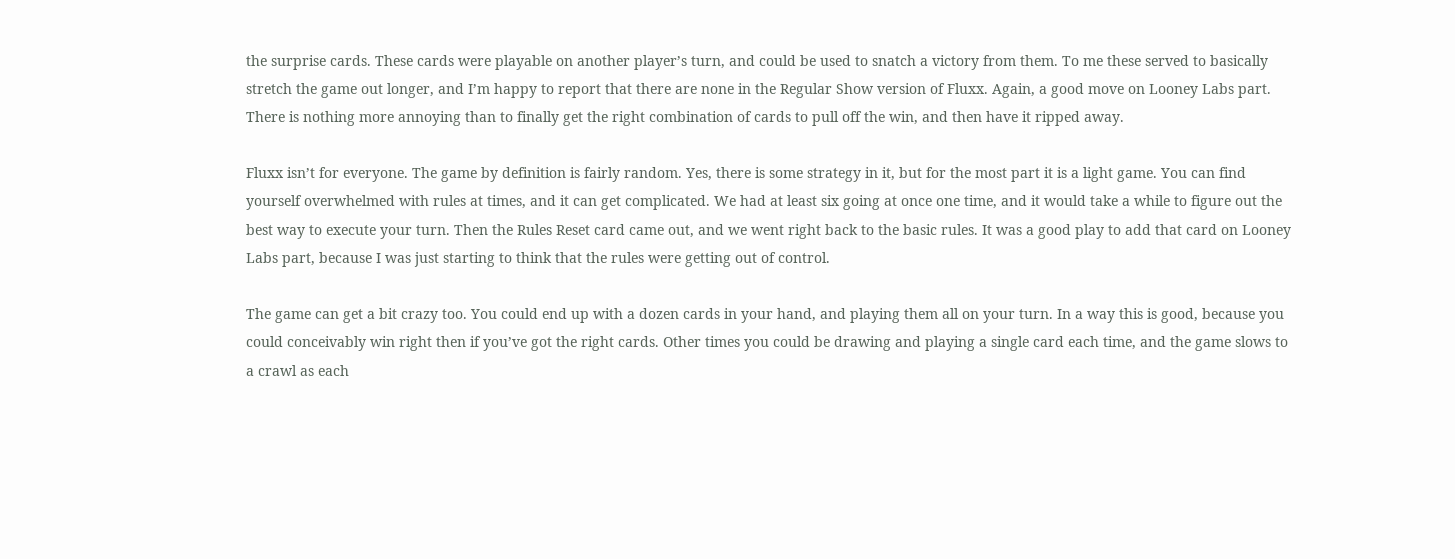the surprise cards. These cards were playable on another player’s turn, and could be used to snatch a victory from them. To me these served to basically stretch the game out longer, and I’m happy to report that there are none in the Regular Show version of Fluxx. Again, a good move on Looney Labs part. There is nothing more annoying than to finally get the right combination of cards to pull off the win, and then have it ripped away.

Fluxx isn’t for everyone. The game by definition is fairly random. Yes, there is some strategy in it, but for the most part it is a light game. You can find yourself overwhelmed with rules at times, and it can get complicated. We had at least six going at once one time, and it would take a while to figure out the best way to execute your turn. Then the Rules Reset card came out, and we went right back to the basic rules. It was a good play to add that card on Looney Labs part, because I was just starting to think that the rules were getting out of control.

The game can get a bit crazy too. You could end up with a dozen cards in your hand, and playing them all on your turn. In a way this is good, because you could conceivably win right then if you’ve got the right cards. Other times you could be drawing and playing a single card each time, and the game slows to a crawl as each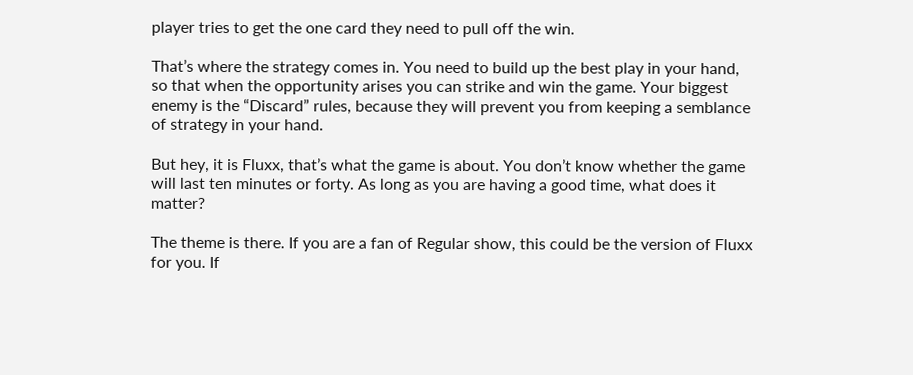player tries to get the one card they need to pull off the win.

That’s where the strategy comes in. You need to build up the best play in your hand, so that when the opportunity arises you can strike and win the game. Your biggest enemy is the “Discard” rules, because they will prevent you from keeping a semblance of strategy in your hand.

But hey, it is Fluxx, that’s what the game is about. You don’t know whether the game will last ten minutes or forty. As long as you are having a good time, what does it matter?

The theme is there. If you are a fan of Regular show, this could be the version of Fluxx for you. If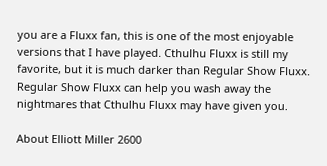you are a Fluxx fan, this is one of the most enjoyable versions that I have played. Cthulhu Fluxx is still my favorite, but it is much darker than Regular Show Fluxx. Regular Show Fluxx can help you wash away the nightmares that Cthulhu Fluxx may have given you.

About Elliott Miller 2600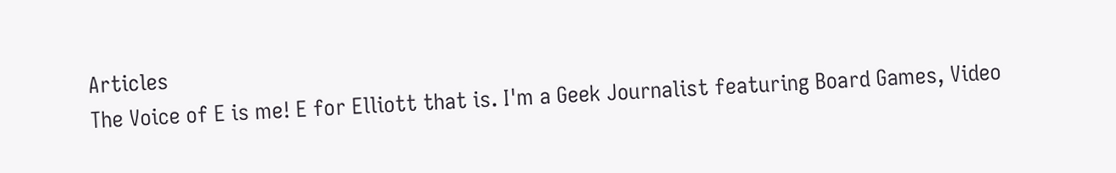Articles
The Voice of E is me! E for Elliott that is. I'm a Geek Journalist featuring Board Games, Video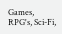Games, RPG's, Sci-Fi,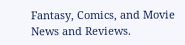Fantasy, Comics, and Movie News and Reviews.